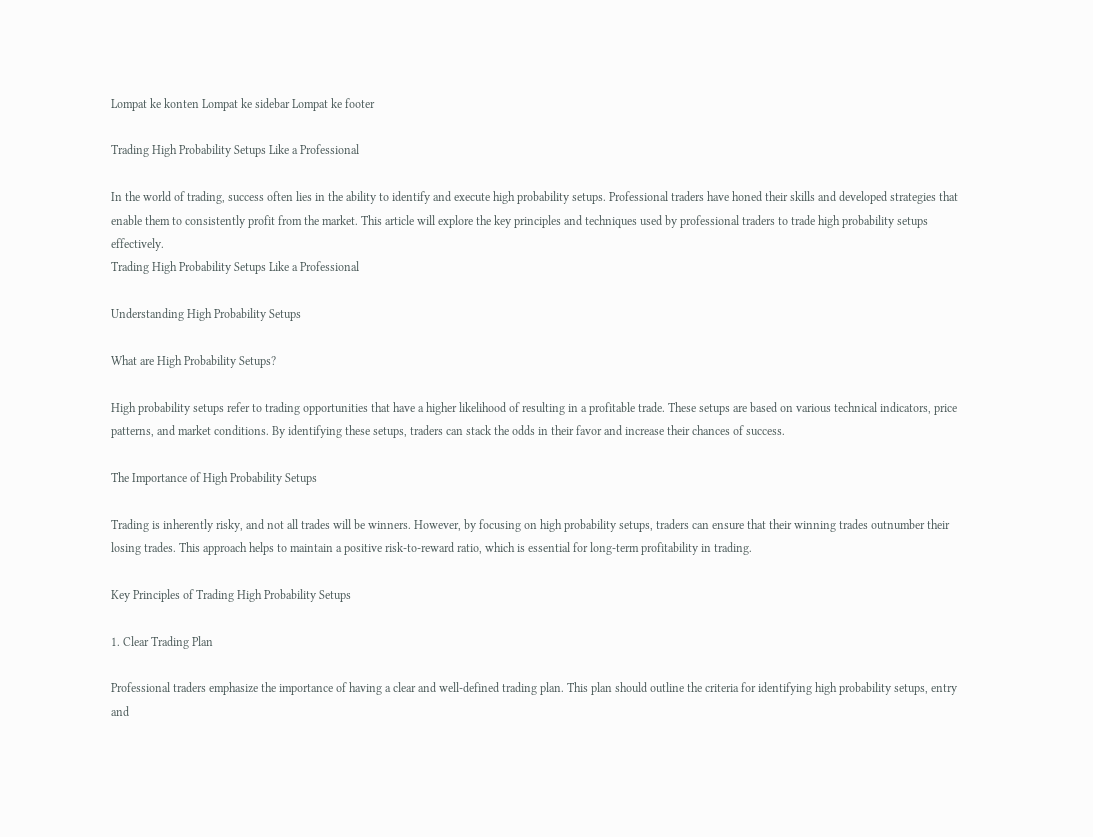Lompat ke konten Lompat ke sidebar Lompat ke footer

Trading High Probability Setups Like a Professional

In the world of trading, success often lies in the ability to identify and execute high probability setups. Professional traders have honed their skills and developed strategies that enable them to consistently profit from the market. This article will explore the key principles and techniques used by professional traders to trade high probability setups effectively.
Trading High Probability Setups Like a Professional

Understanding High Probability Setups

What are High Probability Setups?

High probability setups refer to trading opportunities that have a higher likelihood of resulting in a profitable trade. These setups are based on various technical indicators, price patterns, and market conditions. By identifying these setups, traders can stack the odds in their favor and increase their chances of success.

The Importance of High Probability Setups

Trading is inherently risky, and not all trades will be winners. However, by focusing on high probability setups, traders can ensure that their winning trades outnumber their losing trades. This approach helps to maintain a positive risk-to-reward ratio, which is essential for long-term profitability in trading.

Key Principles of Trading High Probability Setups

1. Clear Trading Plan

Professional traders emphasize the importance of having a clear and well-defined trading plan. This plan should outline the criteria for identifying high probability setups, entry and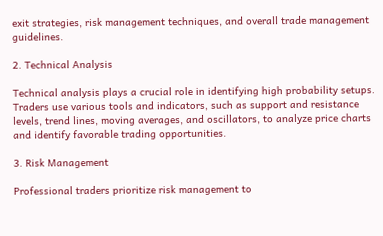exit strategies, risk management techniques, and overall trade management guidelines.

2. Technical Analysis

Technical analysis plays a crucial role in identifying high probability setups. Traders use various tools and indicators, such as support and resistance levels, trend lines, moving averages, and oscillators, to analyze price charts and identify favorable trading opportunities.

3. Risk Management

Professional traders prioritize risk management to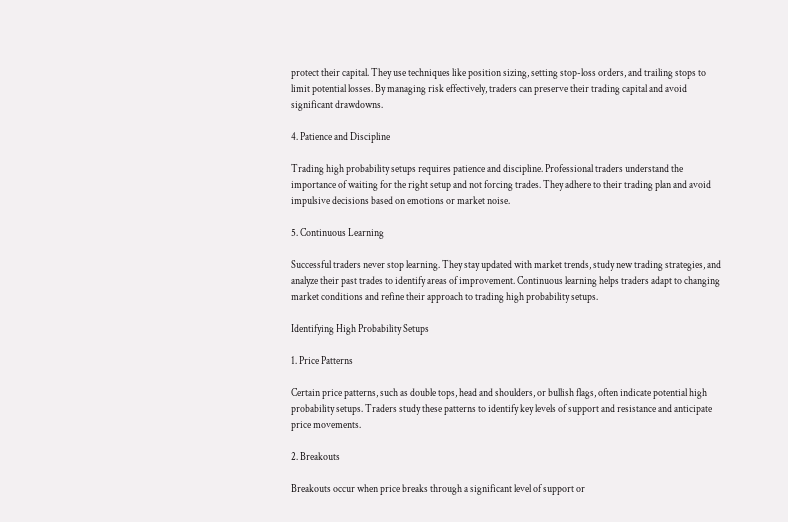protect their capital. They use techniques like position sizing, setting stop-loss orders, and trailing stops to limit potential losses. By managing risk effectively, traders can preserve their trading capital and avoid significant drawdowns.

4. Patience and Discipline

Trading high probability setups requires patience and discipline. Professional traders understand the importance of waiting for the right setup and not forcing trades. They adhere to their trading plan and avoid impulsive decisions based on emotions or market noise.

5. Continuous Learning

Successful traders never stop learning. They stay updated with market trends, study new trading strategies, and analyze their past trades to identify areas of improvement. Continuous learning helps traders adapt to changing market conditions and refine their approach to trading high probability setups.

Identifying High Probability Setups

1. Price Patterns

Certain price patterns, such as double tops, head and shoulders, or bullish flags, often indicate potential high probability setups. Traders study these patterns to identify key levels of support and resistance and anticipate price movements.

2. Breakouts

Breakouts occur when price breaks through a significant level of support or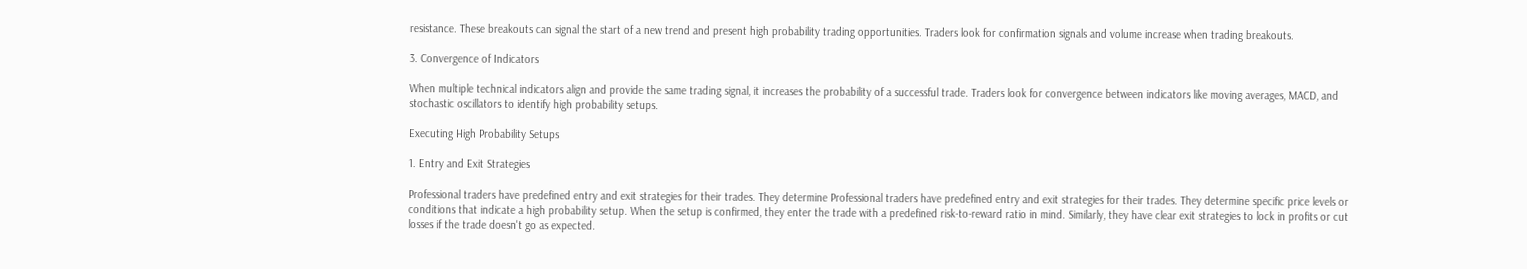resistance. These breakouts can signal the start of a new trend and present high probability trading opportunities. Traders look for confirmation signals and volume increase when trading breakouts.

3. Convergence of Indicators

When multiple technical indicators align and provide the same trading signal, it increases the probability of a successful trade. Traders look for convergence between indicators like moving averages, MACD, and stochastic oscillators to identify high probability setups.

Executing High Probability Setups

1. Entry and Exit Strategies

Professional traders have predefined entry and exit strategies for their trades. They determine Professional traders have predefined entry and exit strategies for their trades. They determine specific price levels or conditions that indicate a high probability setup. When the setup is confirmed, they enter the trade with a predefined risk-to-reward ratio in mind. Similarly, they have clear exit strategies to lock in profits or cut losses if the trade doesn't go as expected.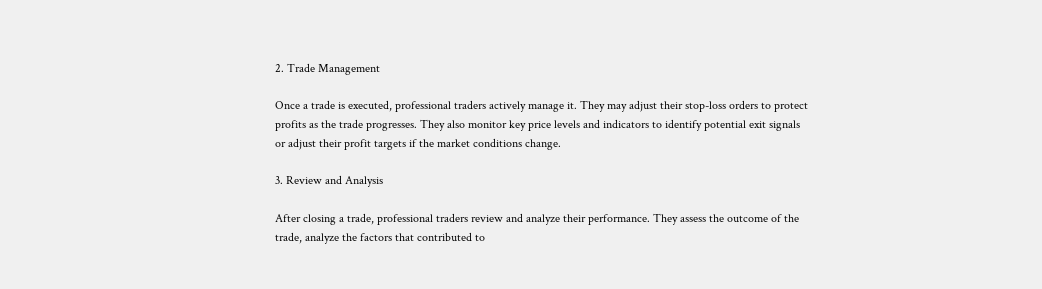2. Trade Management

Once a trade is executed, professional traders actively manage it. They may adjust their stop-loss orders to protect profits as the trade progresses. They also monitor key price levels and indicators to identify potential exit signals or adjust their profit targets if the market conditions change.

3. Review and Analysis

After closing a trade, professional traders review and analyze their performance. They assess the outcome of the trade, analyze the factors that contributed to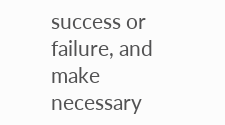success or failure, and make necessary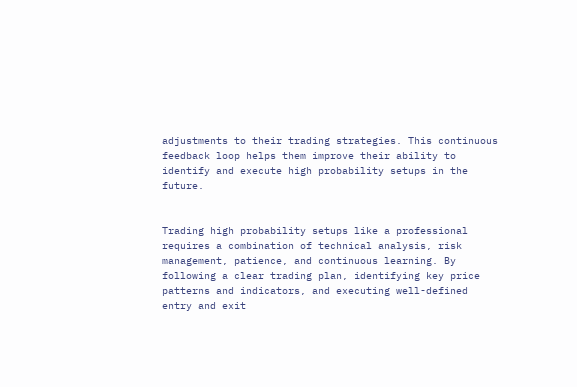adjustments to their trading strategies. This continuous feedback loop helps them improve their ability to identify and execute high probability setups in the future.


Trading high probability setups like a professional requires a combination of technical analysis, risk management, patience, and continuous learning. By following a clear trading plan, identifying key price patterns and indicators, and executing well-defined entry and exit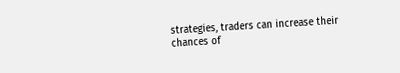strategies, traders can increase their chances of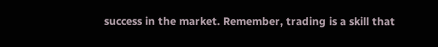success in the market. Remember, trading is a skill that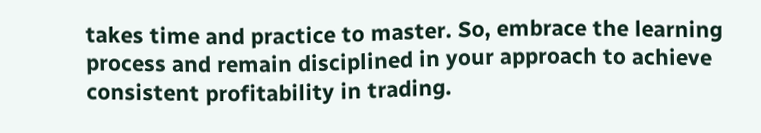takes time and practice to master. So, embrace the learning process and remain disciplined in your approach to achieve consistent profitability in trading.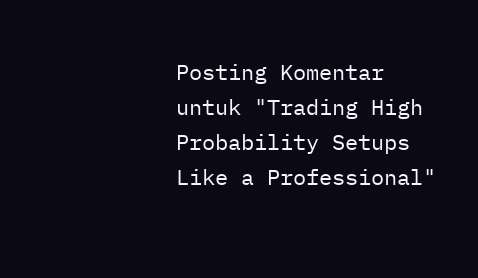Posting Komentar untuk "Trading High Probability Setups Like a Professional"